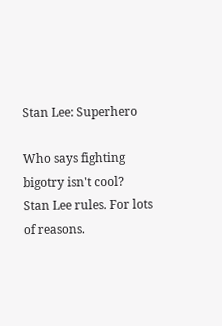Stan Lee: Superhero

Who says fighting bigotry isn't cool?
Stan Lee rules. For lots of reasons.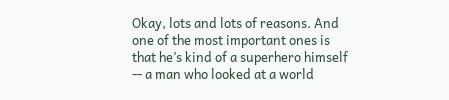Okay, lots and lots of reasons. And one of the most important ones is that he’s kind of a superhero himself -- a man who looked at a world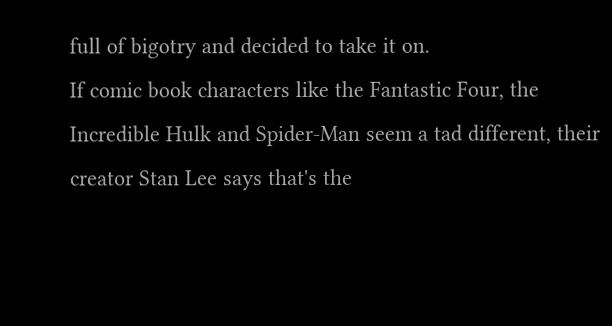full of bigotry and decided to take it on.
If comic book characters like the Fantastic Four, the Incredible Hulk and Spider-Man seem a tad different, their creator Stan Lee says that's the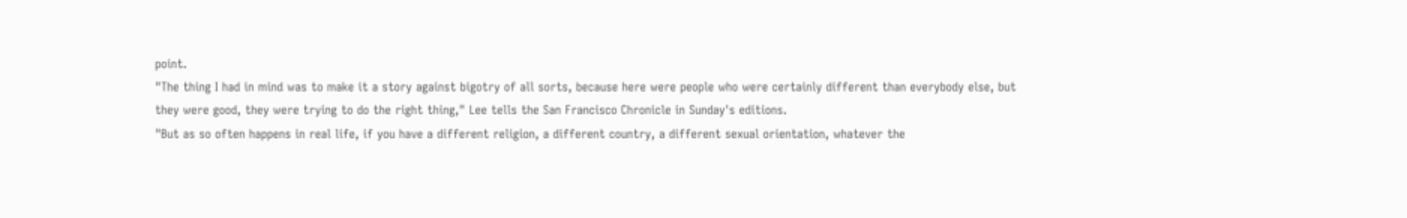point.
"The thing I had in mind was to make it a story against bigotry of all sorts, because here were people who were certainly different than everybody else, but they were good, they were trying to do the right thing," Lee tells the San Francisco Chronicle in Sunday's editions.
"But as so often happens in real life, if you have a different religion, a different country, a different sexual orientation, whatever the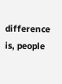difference is, people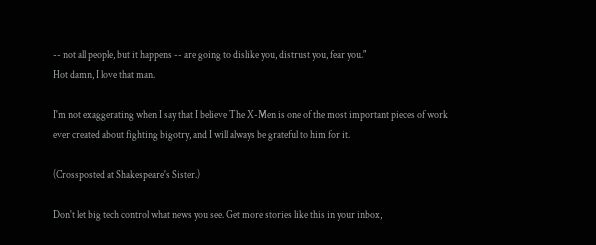-- not all people, but it happens -- are going to dislike you, distrust you, fear you."
Hot damn, I love that man.

I'm not exaggerating when I say that I believe The X-Men is one of the most important pieces of work ever created about fighting bigotry, and I will always be grateful to him for it.

(Crossposted at Shakespeare's Sister.)

Don't let big tech control what news you see. Get more stories like this in your inbox,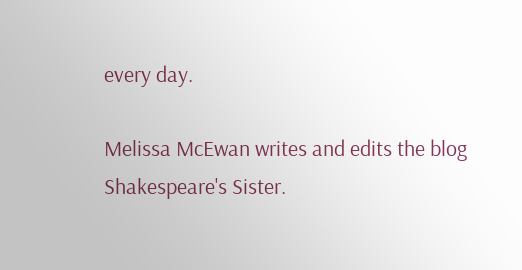every day.

Melissa McEwan writes and edits the blog Shakespeare's Sister.